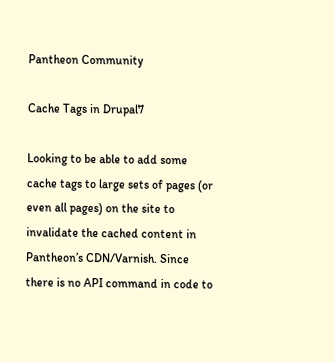Pantheon Community

Cache Tags in Drupal7

Looking to be able to add some cache tags to large sets of pages (or even all pages) on the site to invalidate the cached content in Pantheon’s CDN/Varnish. Since there is no API command in code to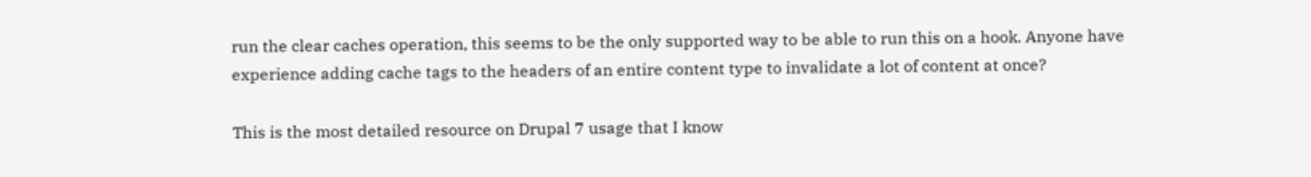run the clear caches operation, this seems to be the only supported way to be able to run this on a hook. Anyone have experience adding cache tags to the headers of an entire content type to invalidate a lot of content at once?

This is the most detailed resource on Drupal 7 usage that I know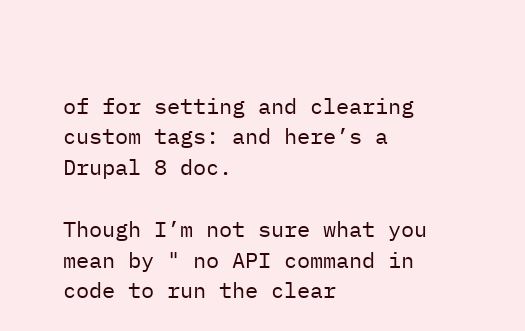of for setting and clearing custom tags: and here’s a Drupal 8 doc.

Though I’m not sure what you mean by " no API command in code to run the clear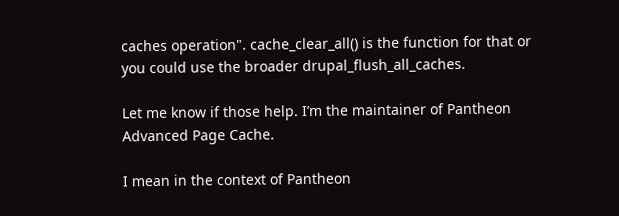caches operation". cache_clear_all() is the function for that or you could use the broader drupal_flush_all_caches.

Let me know if those help. I’m the maintainer of Pantheon Advanced Page Cache.

I mean in the context of Pantheon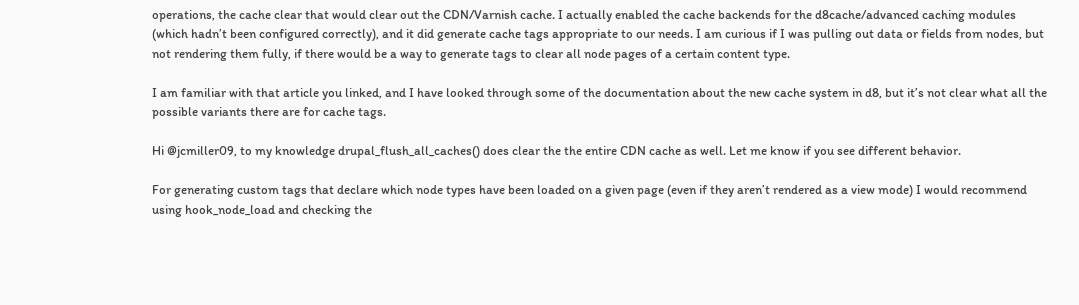operations, the cache clear that would clear out the CDN/Varnish cache. I actually enabled the cache backends for the d8cache/advanced caching modules (which hadn’t been configured correctly), and it did generate cache tags appropriate to our needs. I am curious if I was pulling out data or fields from nodes, but not rendering them fully, if there would be a way to generate tags to clear all node pages of a certain content type.

I am familiar with that article you linked, and I have looked through some of the documentation about the new cache system in d8, but it’s not clear what all the possible variants there are for cache tags.

Hi @jcmiller09, to my knowledge drupal_flush_all_caches() does clear the the entire CDN cache as well. Let me know if you see different behavior.

For generating custom tags that declare which node types have been loaded on a given page (even if they aren’t rendered as a view mode) I would recommend using hook_node_load and checking the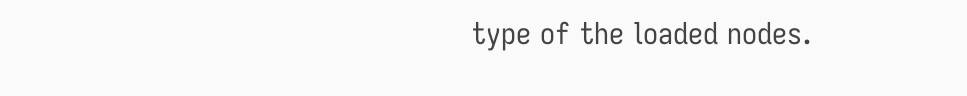type of the loaded nodes.